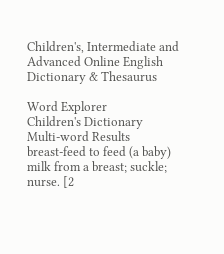Children's, Intermediate and Advanced Online English Dictionary & Thesaurus

Word Explorer
Children's Dictionary
Multi-word Results
breast-feed to feed (a baby) milk from a breast; suckle; nurse. [2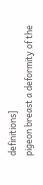definitions]
pigeon breast a deformity of the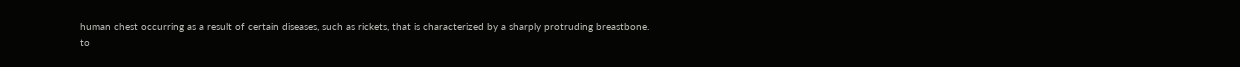human chest occurring as a result of certain diseases, such as rickets, that is characterized by a sharply protruding breastbone.
to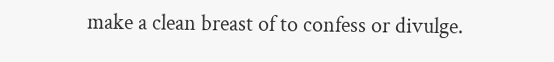make a clean breast of to confess or divulge.